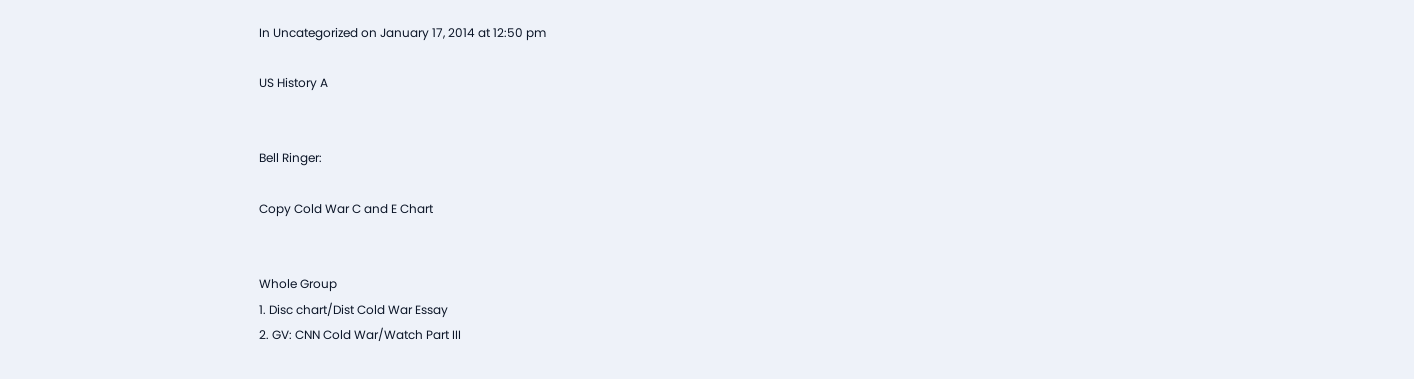In Uncategorized on January 17, 2014 at 12:50 pm

US History A


Bell Ringer:

Copy Cold War C and E Chart


Whole Group
1. Disc chart/Dist Cold War Essay
2. GV: CNN Cold War/Watch Part III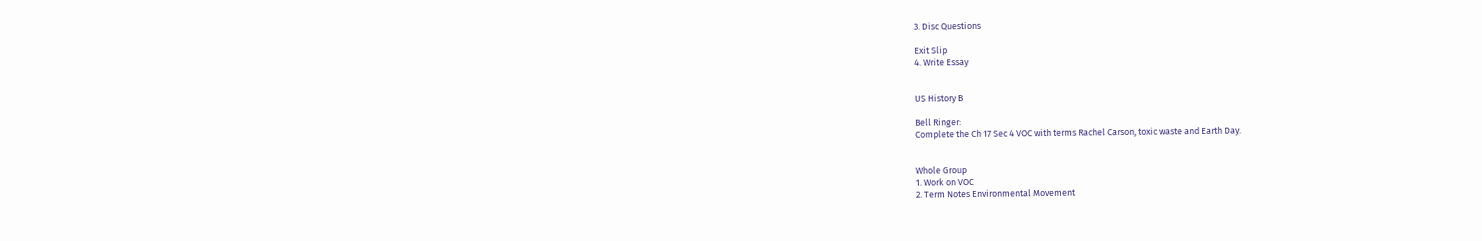3. Disc Questions

Exit Slip
4. Write Essay


US History B

Bell Ringer:
Complete the Ch 17 Sec 4 VOC with terms Rachel Carson, toxic waste and Earth Day.


Whole Group
1. Work on VOC
2. Term Notes Environmental Movement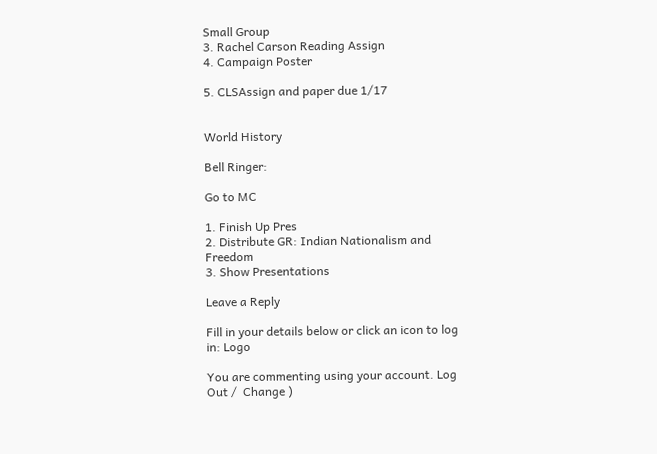Small Group
3. Rachel Carson Reading Assign
4. Campaign Poster

5. CLSAssign and paper due 1/17


World History

Bell Ringer:

Go to MC

1. Finish Up Pres
2. Distribute GR: Indian Nationalism and Freedom
3. Show Presentations

Leave a Reply

Fill in your details below or click an icon to log in: Logo

You are commenting using your account. Log Out /  Change )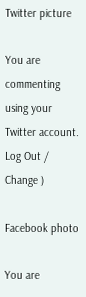Twitter picture

You are commenting using your Twitter account. Log Out /  Change )

Facebook photo

You are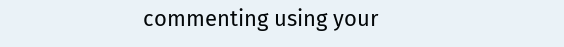commenting using your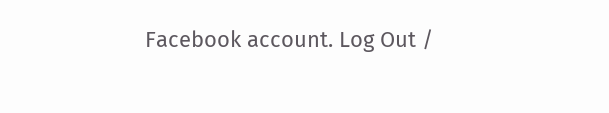Facebook account. Log Out /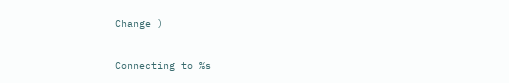Change )

Connecting to %s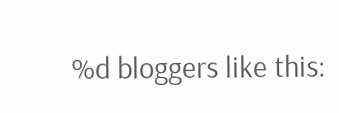%d bloggers like this: